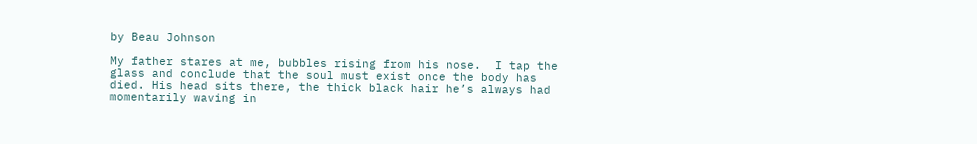by Beau Johnson

My father stares at me, bubbles rising from his nose.  I tap the glass and conclude that the soul must exist once the body has died. His head sits there, the thick black hair he’s always had momentarily waving in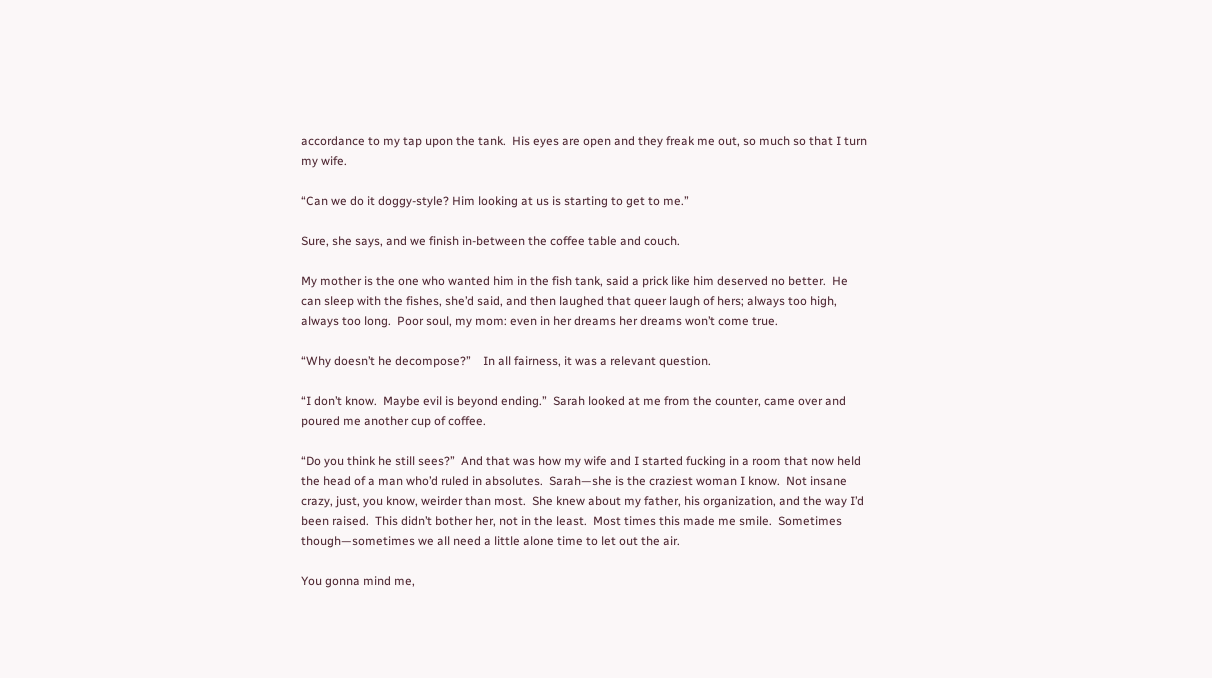accordance to my tap upon the tank.  His eyes are open and they freak me out, so much so that I turn my wife.

“Can we do it doggy-style? Him looking at us is starting to get to me.”

Sure, she says, and we finish in-between the coffee table and couch.

My mother is the one who wanted him in the fish tank, said a prick like him deserved no better.  He can sleep with the fishes, she’d said, and then laughed that queer laugh of hers; always too high, always too long.  Poor soul, my mom: even in her dreams her dreams won’t come true.

“Why doesn’t he decompose?”    In all fairness, it was a relevant question.

“I don’t know.  Maybe evil is beyond ending.”  Sarah looked at me from the counter, came over and poured me another cup of coffee.

“Do you think he still sees?”  And that was how my wife and I started fucking in a room that now held the head of a man who’d ruled in absolutes.  Sarah—she is the craziest woman I know.  Not insane crazy, just, you know, weirder than most.  She knew about my father, his organization, and the way I’d been raised.  This didn’t bother her, not in the least.  Most times this made me smile.  Sometimes though—sometimes we all need a little alone time to let out the air.

You gonna mind me,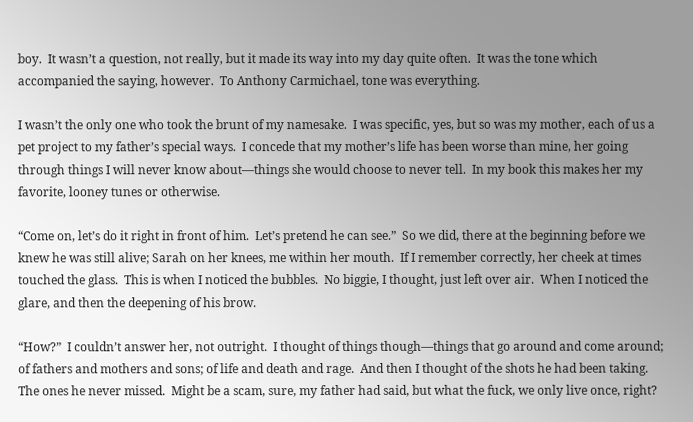boy.  It wasn’t a question, not really, but it made its way into my day quite often.  It was the tone which accompanied the saying, however.  To Anthony Carmichael, tone was everything.

I wasn’t the only one who took the brunt of my namesake.  I was specific, yes, but so was my mother, each of us a pet project to my father’s special ways.  I concede that my mother’s life has been worse than mine, her going through things I will never know about—things she would choose to never tell.  In my book this makes her my favorite, looney tunes or otherwise.

“Come on, let’s do it right in front of him.  Let’s pretend he can see.”  So we did, there at the beginning before we knew he was still alive; Sarah on her knees, me within her mouth.  If I remember correctly, her cheek at times touched the glass.  This is when I noticed the bubbles.  No biggie, I thought, just left over air.  When I noticed the glare, and then the deepening of his brow.

“How?”  I couldn’t answer her, not outright.  I thought of things though—things that go around and come around; of fathers and mothers and sons; of life and death and rage.  And then I thought of the shots he had been taking.  The ones he never missed.  Might be a scam, sure, my father had said, but what the fuck, we only live once, right?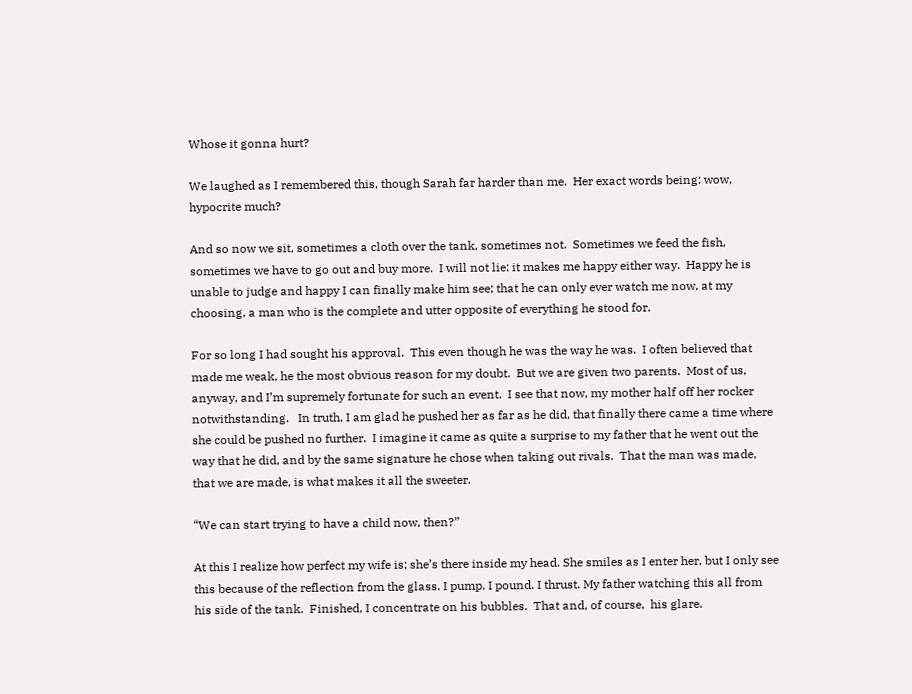Whose it gonna hurt?

We laughed as I remembered this, though Sarah far harder than me.  Her exact words being: wow, hypocrite much?

And so now we sit, sometimes a cloth over the tank, sometimes not.  Sometimes we feed the fish, sometimes we have to go out and buy more.  I will not lie: it makes me happy either way.  Happy he is unable to judge and happy I can finally make him see; that he can only ever watch me now, at my choosing, a man who is the complete and utter opposite of everything he stood for.

For so long I had sought his approval.  This even though he was the way he was.  I often believed that made me weak, he the most obvious reason for my doubt.  But we are given two parents.  Most of us, anyway, and I’m supremely fortunate for such an event.  I see that now, my mother half off her rocker notwithstanding.   In truth, I am glad he pushed her as far as he did, that finally there came a time where she could be pushed no further.  I imagine it came as quite a surprise to my father that he went out the way that he did, and by the same signature he chose when taking out rivals.  That the man was made, that we are made, is what makes it all the sweeter.

“We can start trying to have a child now, then?”

At this I realize how perfect my wife is; she’s there inside my head. She smiles as I enter her, but I only see this because of the reflection from the glass. I pump. I pound. I thrust. My father watching this all from his side of the tank.  Finished, I concentrate on his bubbles.  That and, of course,  his glare.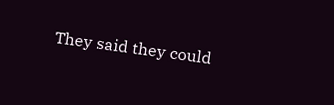They said they could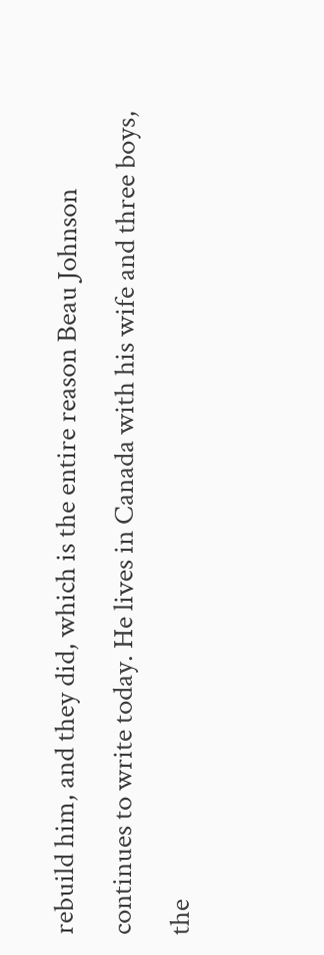rebuild him, and they did, which is the entire reason Beau Johnson continues to write today. He lives in Canada with his wife and three boys, the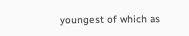youngest of which as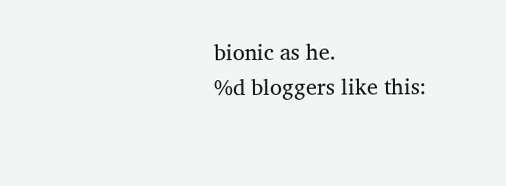bionic as he.
%d bloggers like this: